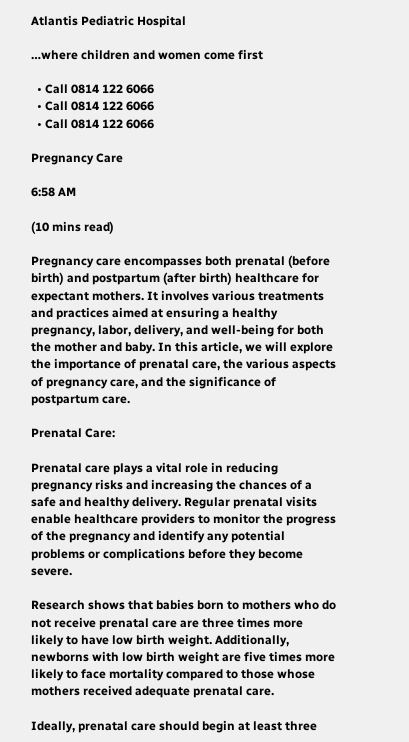Atlantis Pediatric Hospital

…where children and women come first

  • Call 0814 122 6066
  • Call 0814 122 6066
  • Call 0814 122 6066

Pregnancy Care

6:58 AM

(10 mins read)

Pregnancy care encompasses both prenatal (before birth) and postpartum (after birth) healthcare for expectant mothers. It involves various treatments and practices aimed at ensuring a healthy pregnancy, labor, delivery, and well-being for both the mother and baby. In this article, we will explore the importance of prenatal care, the various aspects of pregnancy care, and the significance of postpartum care.

Prenatal Care:

Prenatal care plays a vital role in reducing pregnancy risks and increasing the chances of a safe and healthy delivery. Regular prenatal visits enable healthcare providers to monitor the progress of the pregnancy and identify any potential problems or complications before they become severe.

Research shows that babies born to mothers who do not receive prenatal care are three times more likely to have low birth weight. Additionally, newborns with low birth weight are five times more likely to face mortality compared to those whose mothers received adequate prenatal care.

Ideally, prenatal care should begin at least three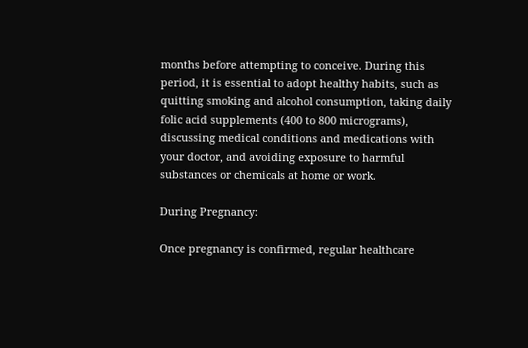months before attempting to conceive. During this period, it is essential to adopt healthy habits, such as quitting smoking and alcohol consumption, taking daily folic acid supplements (400 to 800 micrograms), discussing medical conditions and medications with your doctor, and avoiding exposure to harmful substances or chemicals at home or work.

During Pregnancy:

Once pregnancy is confirmed, regular healthcare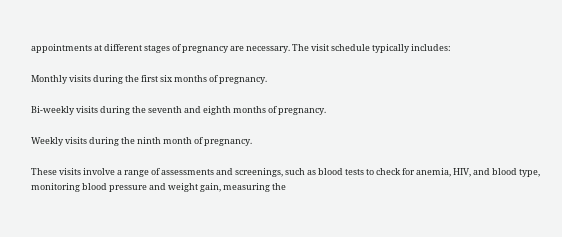appointments at different stages of pregnancy are necessary. The visit schedule typically includes:

Monthly visits during the first six months of pregnancy.

Bi-weekly visits during the seventh and eighth months of pregnancy.

Weekly visits during the ninth month of pregnancy.

These visits involve a range of assessments and screenings, such as blood tests to check for anemia, HIV, and blood type, monitoring blood pressure and weight gain, measuring the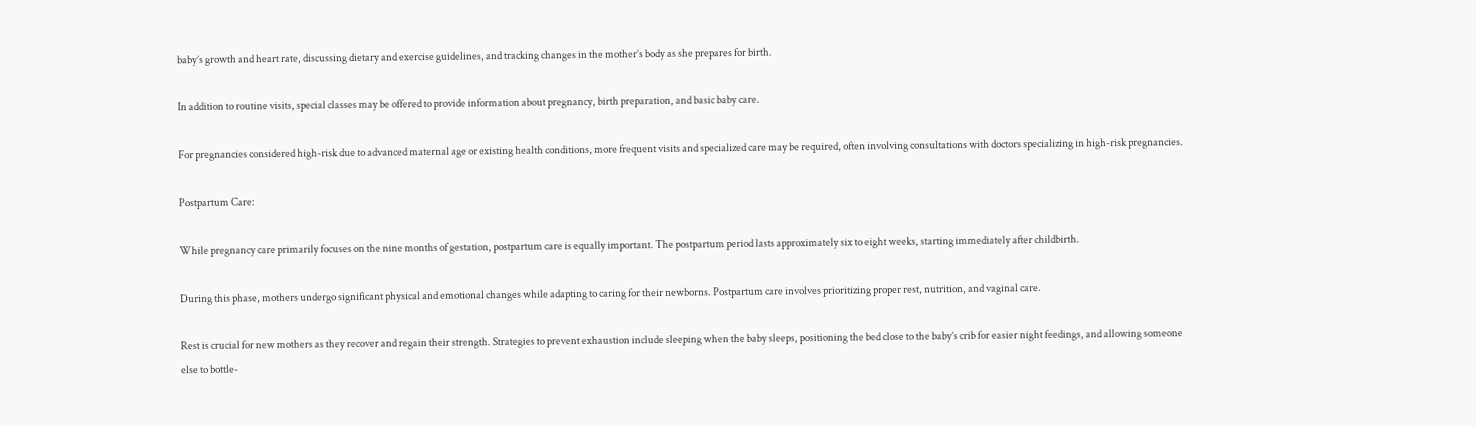baby’s growth and heart rate, discussing dietary and exercise guidelines, and tracking changes in the mother’s body as she prepares for birth.

In addition to routine visits, special classes may be offered to provide information about pregnancy, birth preparation, and basic baby care.

For pregnancies considered high-risk due to advanced maternal age or existing health conditions, more frequent visits and specialized care may be required, often involving consultations with doctors specializing in high-risk pregnancies.

Postpartum Care:

While pregnancy care primarily focuses on the nine months of gestation, postpartum care is equally important. The postpartum period lasts approximately six to eight weeks, starting immediately after childbirth.

During this phase, mothers undergo significant physical and emotional changes while adapting to caring for their newborns. Postpartum care involves prioritizing proper rest, nutrition, and vaginal care.

Rest is crucial for new mothers as they recover and regain their strength. Strategies to prevent exhaustion include sleeping when the baby sleeps, positioning the bed close to the baby’s crib for easier night feedings, and allowing someone else to bottle-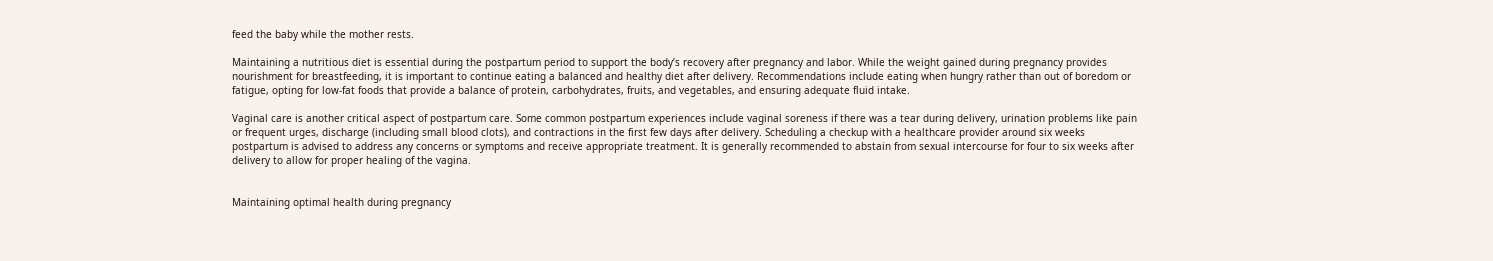feed the baby while the mother rests.

Maintaining a nutritious diet is essential during the postpartum period to support the body’s recovery after pregnancy and labor. While the weight gained during pregnancy provides nourishment for breastfeeding, it is important to continue eating a balanced and healthy diet after delivery. Recommendations include eating when hungry rather than out of boredom or fatigue, opting for low-fat foods that provide a balance of protein, carbohydrates, fruits, and vegetables, and ensuring adequate fluid intake.

Vaginal care is another critical aspect of postpartum care. Some common postpartum experiences include vaginal soreness if there was a tear during delivery, urination problems like pain or frequent urges, discharge (including small blood clots), and contractions in the first few days after delivery. Scheduling a checkup with a healthcare provider around six weeks postpartum is advised to address any concerns or symptoms and receive appropriate treatment. It is generally recommended to abstain from sexual intercourse for four to six weeks after delivery to allow for proper healing of the vagina.


Maintaining optimal health during pregnancy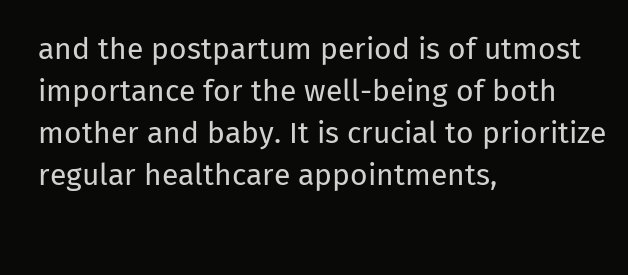and the postpartum period is of utmost importance for the well-being of both mother and baby. It is crucial to prioritize regular healthcare appointments,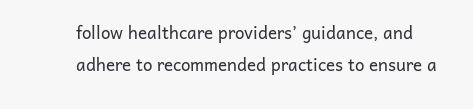follow healthcare providers’ guidance, and adhere to recommended practices to ensure a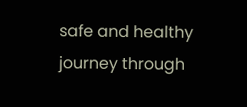safe and healthy journey through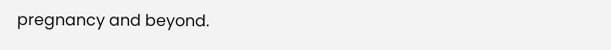pregnancy and beyond.